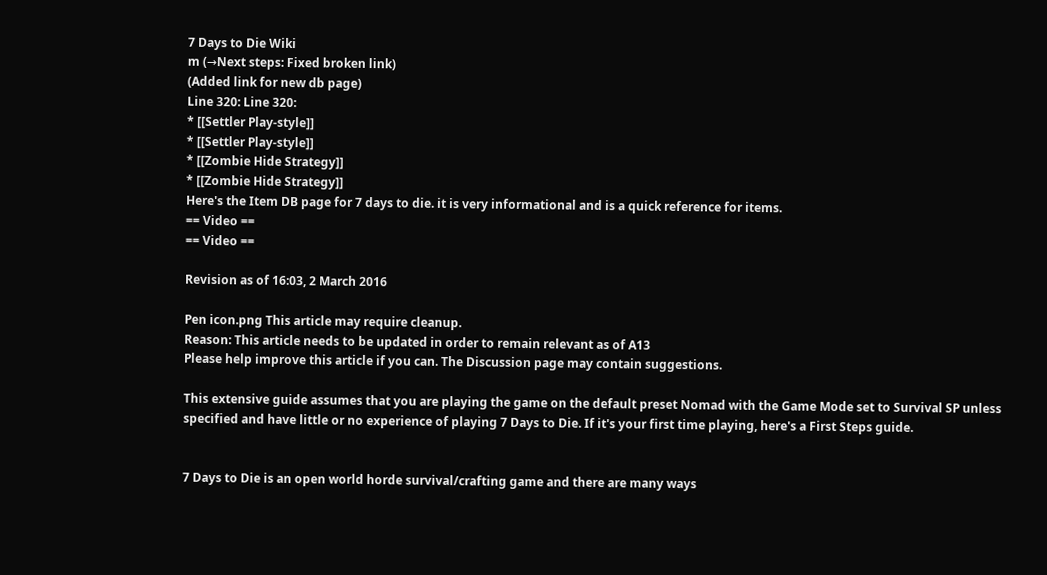7 Days to Die Wiki
m (→Next steps: Fixed broken link)
(Added link for new db page)
Line 320: Line 320:
* [[Settler Play-style]]
* [[Settler Play-style]]
* [[Zombie Hide Strategy]]
* [[Zombie Hide Strategy]]
Here's the Item DB page for 7 days to die. it is very informational and is a quick reference for items.
== Video ==
== Video ==

Revision as of 16:03, 2 March 2016

Pen icon.png This article may require cleanup.
Reason: This article needs to be updated in order to remain relevant as of A13
Please help improve this article if you can. The Discussion page may contain suggestions.

This extensive guide assumes that you are playing the game on the default preset Nomad with the Game Mode set to Survival SP unless specified and have little or no experience of playing 7 Days to Die. If it's your first time playing, here's a First Steps guide.


7 Days to Die is an open world horde survival/crafting game and there are many ways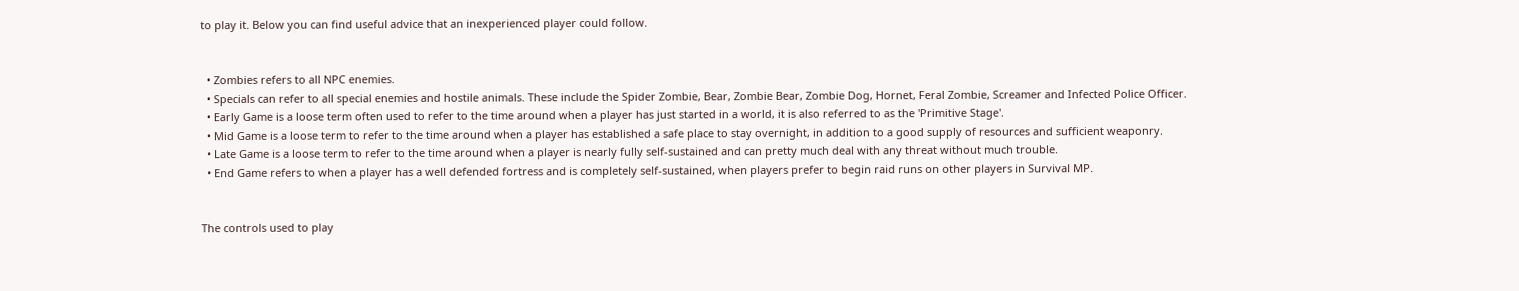to play it. Below you can find useful advice that an inexperienced player could follow.


  • Zombies refers to all NPC enemies.
  • Specials can refer to all special enemies and hostile animals. These include the Spider Zombie, Bear, Zombie Bear, Zombie Dog, Hornet, Feral Zombie, Screamer and Infected Police Officer.
  • Early Game is a loose term often used to refer to the time around when a player has just started in a world, it is also referred to as the 'Primitive Stage'.
  • Mid Game is a loose term to refer to the time around when a player has established a safe place to stay overnight, in addition to a good supply of resources and sufficient weaponry.
  • Late Game is a loose term to refer to the time around when a player is nearly fully self-sustained and can pretty much deal with any threat without much trouble.
  • End Game refers to when a player has a well defended fortress and is completely self-sustained, when players prefer to begin raid runs on other players in Survival MP.


The controls used to play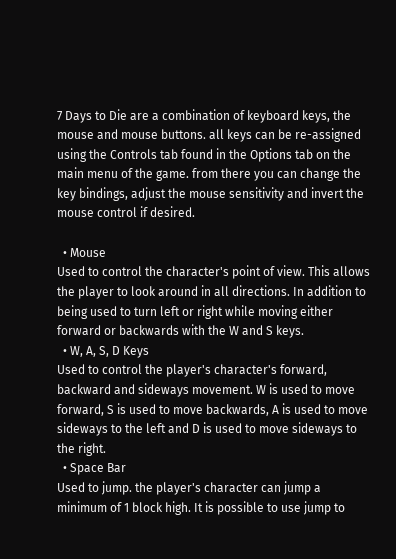7 Days to Die are a combination of keyboard keys, the mouse and mouse buttons. all keys can be re-assigned using the Controls tab found in the Options tab on the main menu of the game. from there you can change the key bindings, adjust the mouse sensitivity and invert the mouse control if desired.

  • Mouse
Used to control the character's point of view. This allows the player to look around in all directions. In addition to being used to turn left or right while moving either forward or backwards with the W and S keys.
  • W, A, S, D Keys
Used to control the player's character's forward, backward and sideways movement. W is used to move forward, S is used to move backwards, A is used to move sideways to the left and D is used to move sideways to the right.
  • Space Bar
Used to jump. the player's character can jump a minimum of 1 block high. It is possible to use jump to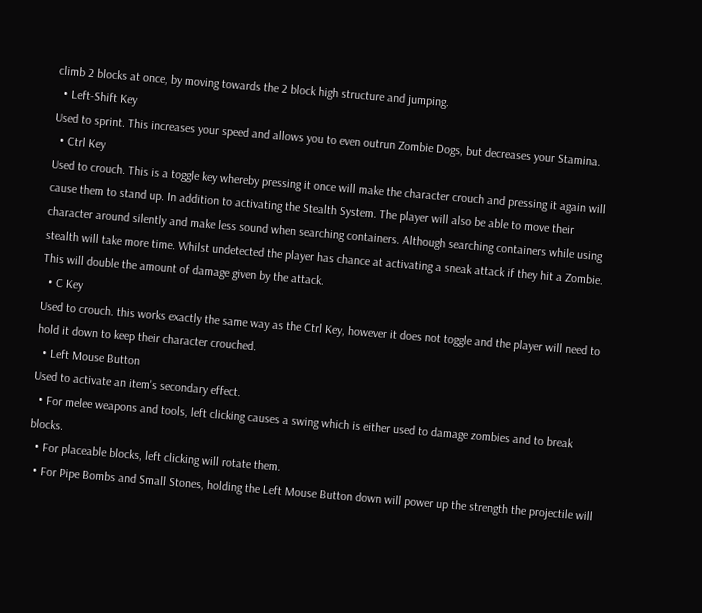climb 2 blocks at once, by moving towards the 2 block high structure and jumping.
  • Left-Shift Key
Used to sprint. This increases your speed and allows you to even outrun Zombie Dogs, but decreases your Stamina.
  • Ctrl Key
Used to crouch. This is a toggle key whereby pressing it once will make the character crouch and pressing it again will cause them to stand up. In addition to activating the Stealth System. The player will also be able to move their character around silently and make less sound when searching containers. Although searching containers while using stealth will take more time. Whilst undetected the player has chance at activating a sneak attack if they hit a Zombie. This will double the amount of damage given by the attack.
  • C Key
Used to crouch. this works exactly the same way as the Ctrl Key, however it does not toggle and the player will need to hold it down to keep their character crouched.
  • Left Mouse Button
Used to activate an item's secondary effect.
  • For melee weapons and tools, left clicking causes a swing which is either used to damage zombies and to break blocks.
  • For placeable blocks, left clicking will rotate them.
  • For Pipe Bombs and Small Stones, holding the Left Mouse Button down will power up the strength the projectile will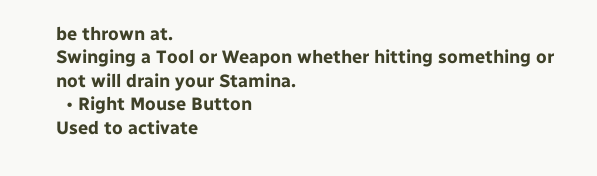be thrown at.
Swinging a Tool or Weapon whether hitting something or not will drain your Stamina.
  • Right Mouse Button
Used to activate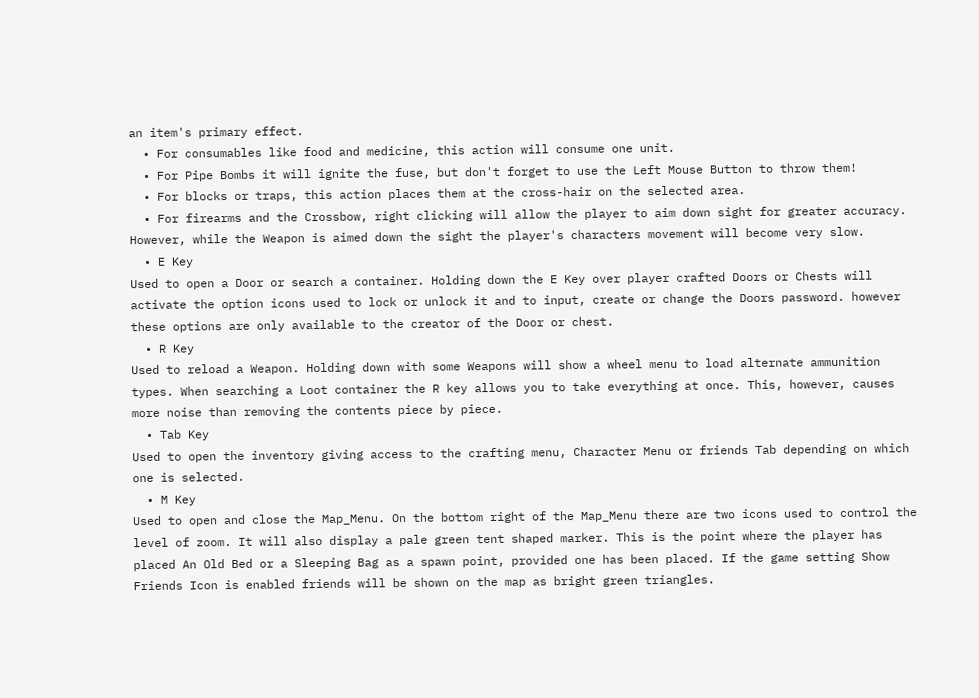an item's primary effect.
  • For consumables like food and medicine, this action will consume one unit.
  • For Pipe Bombs it will ignite the fuse, but don't forget to use the Left Mouse Button to throw them!
  • For blocks or traps, this action places them at the cross-hair on the selected area.
  • For firearms and the Crossbow, right clicking will allow the player to aim down sight for greater accuracy. However, while the Weapon is aimed down the sight the player's characters movement will become very slow.
  • E Key
Used to open a Door or search a container. Holding down the E Key over player crafted Doors or Chests will activate the option icons used to lock or unlock it and to input, create or change the Doors password. however these options are only available to the creator of the Door or chest.
  • R Key
Used to reload a Weapon. Holding down with some Weapons will show a wheel menu to load alternate ammunition types. When searching a Loot container the R key allows you to take everything at once. This, however, causes more noise than removing the contents piece by piece.
  • Tab Key
Used to open the inventory giving access to the crafting menu, Character Menu or friends Tab depending on which one is selected.
  • M Key
Used to open and close the Map_Menu. On the bottom right of the Map_Menu there are two icons used to control the level of zoom. It will also display a pale green tent shaped marker. This is the point where the player has placed An Old Bed or a Sleeping Bag as a spawn point, provided one has been placed. If the game setting Show Friends Icon is enabled friends will be shown on the map as bright green triangles.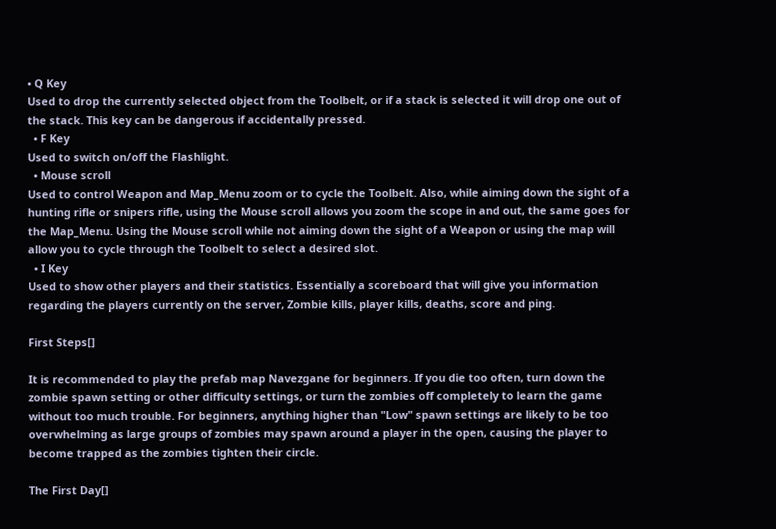• Q Key
Used to drop the currently selected object from the Toolbelt, or if a stack is selected it will drop one out of the stack. This key can be dangerous if accidentally pressed.
  • F Key
Used to switch on/off the Flashlight.
  • Mouse scroll
Used to control Weapon and Map_Menu zoom or to cycle the Toolbelt. Also, while aiming down the sight of a hunting rifle or snipers rifle, using the Mouse scroll allows you zoom the scope in and out, the same goes for the Map_Menu. Using the Mouse scroll while not aiming down the sight of a Weapon or using the map will allow you to cycle through the Toolbelt to select a desired slot.
  • I Key
Used to show other players and their statistics. Essentially a scoreboard that will give you information regarding the players currently on the server, Zombie kills, player kills, deaths, score and ping.

First Steps[]

It is recommended to play the prefab map Navezgane for beginners. If you die too often, turn down the zombie spawn setting or other difficulty settings, or turn the zombies off completely to learn the game without too much trouble. For beginners, anything higher than "Low" spawn settings are likely to be too overwhelming as large groups of zombies may spawn around a player in the open, causing the player to become trapped as the zombies tighten their circle.

The First Day[]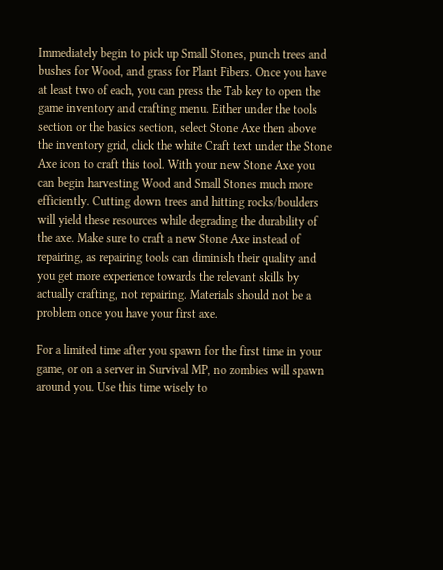Immediately begin to pick up Small Stones, punch trees and bushes for Wood, and grass for Plant Fibers. Once you have at least two of each, you can press the Tab key to open the game inventory and crafting menu. Either under the tools section or the basics section, select Stone Axe then above the inventory grid, click the white Craft text under the Stone Axe icon to craft this tool. With your new Stone Axe you can begin harvesting Wood and Small Stones much more efficiently. Cutting down trees and hitting rocks/boulders will yield these resources while degrading the durability of the axe. Make sure to craft a new Stone Axe instead of repairing, as repairing tools can diminish their quality and you get more experience towards the relevant skills by actually crafting, not repairing. Materials should not be a problem once you have your first axe.

For a limited time after you spawn for the first time in your game, or on a server in Survival MP, no zombies will spawn around you. Use this time wisely to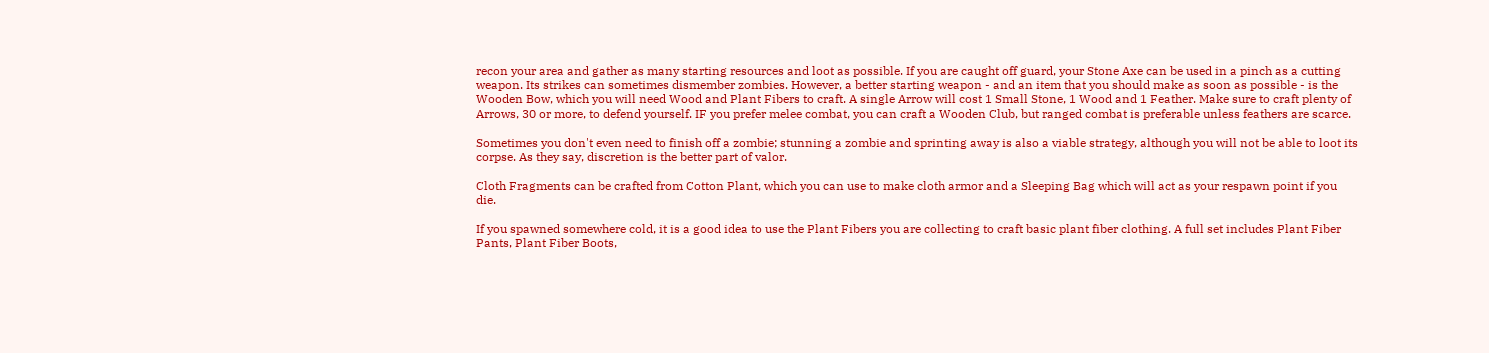recon your area and gather as many starting resources and loot as possible. If you are caught off guard, your Stone Axe can be used in a pinch as a cutting weapon. Its strikes can sometimes dismember zombies. However, a better starting weapon - and an item that you should make as soon as possible - is the Wooden Bow, which you will need Wood and Plant Fibers to craft. A single Arrow will cost 1 Small Stone, 1 Wood and 1 Feather. Make sure to craft plenty of Arrows, 30 or more, to defend yourself. IF you prefer melee combat, you can craft a Wooden Club, but ranged combat is preferable unless feathers are scarce.

Sometimes you don't even need to finish off a zombie; stunning a zombie and sprinting away is also a viable strategy, although you will not be able to loot its corpse. As they say, discretion is the better part of valor.

Cloth Fragments can be crafted from Cotton Plant, which you can use to make cloth armor and a Sleeping Bag which will act as your respawn point if you die.

If you spawned somewhere cold, it is a good idea to use the Plant Fibers you are collecting to craft basic plant fiber clothing. A full set includes Plant Fiber Pants, Plant Fiber Boots,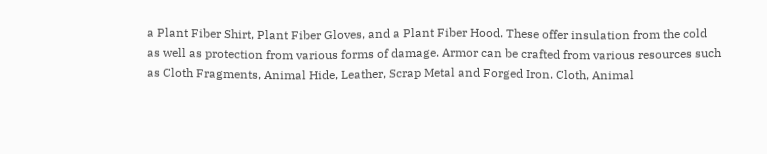a Plant Fiber Shirt, Plant Fiber Gloves, and a Plant Fiber Hood. These offer insulation from the cold as well as protection from various forms of damage. Armor can be crafted from various resources such as Cloth Fragments, Animal Hide, Leather, Scrap Metal and Forged Iron. Cloth, Animal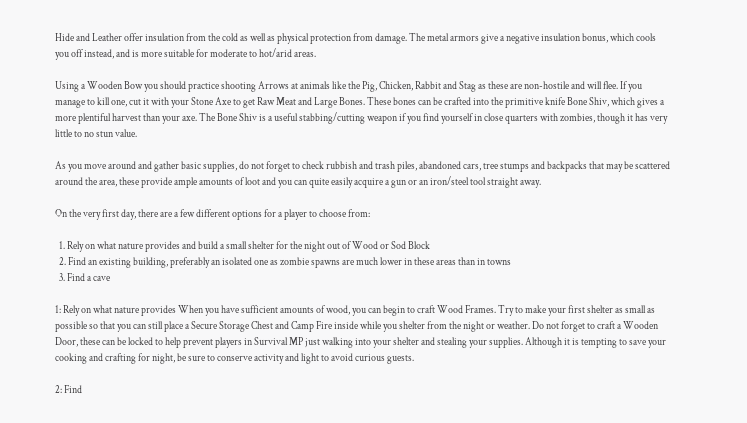Hide and Leather offer insulation from the cold as well as physical protection from damage. The metal armors give a negative insulation bonus, which cools you off instead, and is more suitable for moderate to hot/arid areas.

Using a Wooden Bow you should practice shooting Arrows at animals like the Pig, Chicken, Rabbit and Stag as these are non-hostile and will flee. If you manage to kill one, cut it with your Stone Axe to get Raw Meat and Large Bones. These bones can be crafted into the primitive knife Bone Shiv, which gives a more plentiful harvest than your axe. The Bone Shiv is a useful stabbing/cutting weapon if you find yourself in close quarters with zombies, though it has very little to no stun value.

As you move around and gather basic supplies, do not forget to check rubbish and trash piles, abandoned cars, tree stumps and backpacks that may be scattered around the area, these provide ample amounts of loot and you can quite easily acquire a gun or an iron/steel tool straight away.

On the very first day, there are a few different options for a player to choose from:

  1. Rely on what nature provides and build a small shelter for the night out of Wood or Sod Block
  2. Find an existing building, preferably an isolated one as zombie spawns are much lower in these areas than in towns
  3. Find a cave

1: Rely on what nature provides When you have sufficient amounts of wood, you can begin to craft Wood Frames. Try to make your first shelter as small as possible so that you can still place a Secure Storage Chest and Camp Fire inside while you shelter from the night or weather. Do not forget to craft a Wooden Door, these can be locked to help prevent players in Survival MP just walking into your shelter and stealing your supplies. Although it is tempting to save your cooking and crafting for night, be sure to conserve activity and light to avoid curious guests.

2: Find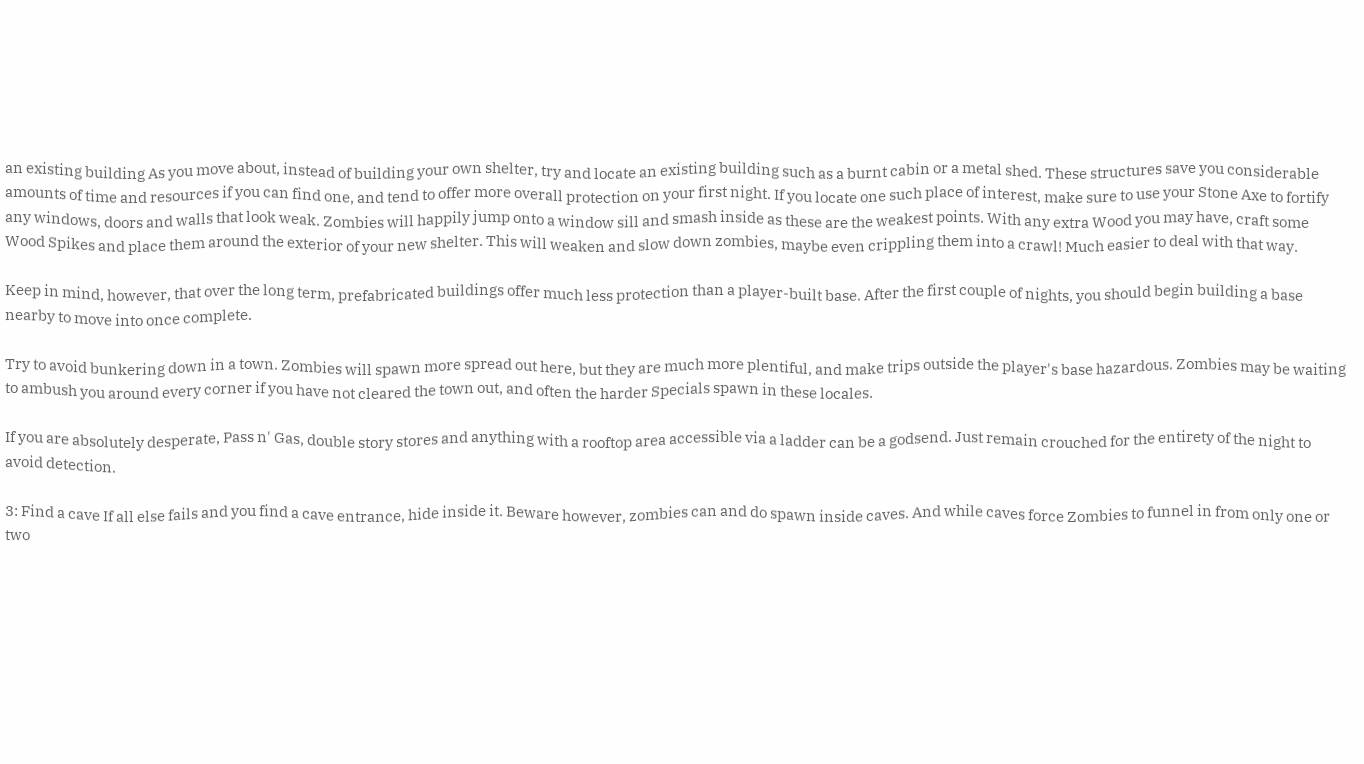an existing building As you move about, instead of building your own shelter, try and locate an existing building such as a burnt cabin or a metal shed. These structures save you considerable amounts of time and resources if you can find one, and tend to offer more overall protection on your first night. If you locate one such place of interest, make sure to use your Stone Axe to fortify any windows, doors and walls that look weak. Zombies will happily jump onto a window sill and smash inside as these are the weakest points. With any extra Wood you may have, craft some Wood Spikes and place them around the exterior of your new shelter. This will weaken and slow down zombies, maybe even crippling them into a crawl! Much easier to deal with that way.

Keep in mind, however, that over the long term, prefabricated buildings offer much less protection than a player-built base. After the first couple of nights, you should begin building a base nearby to move into once complete.

Try to avoid bunkering down in a town. Zombies will spawn more spread out here, but they are much more plentiful, and make trips outside the player's base hazardous. Zombies may be waiting to ambush you around every corner if you have not cleared the town out, and often the harder Specials spawn in these locales.

If you are absolutely desperate, Pass n' Gas, double story stores and anything with a rooftop area accessible via a ladder can be a godsend. Just remain crouched for the entirety of the night to avoid detection.

3: Find a cave If all else fails and you find a cave entrance, hide inside it. Beware however, zombies can and do spawn inside caves. And while caves force Zombies to funnel in from only one or two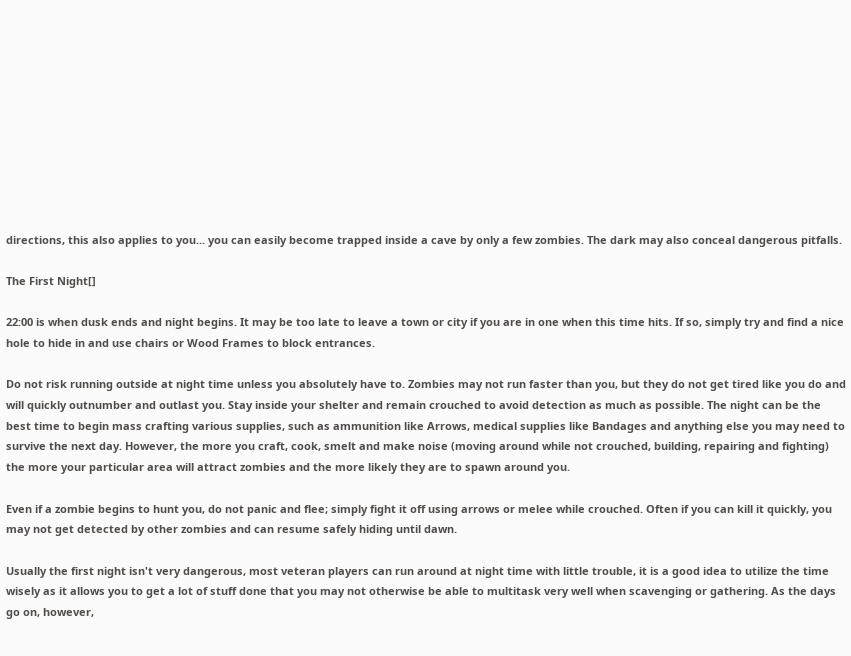directions, this also applies to you... you can easily become trapped inside a cave by only a few zombies. The dark may also conceal dangerous pitfalls.

The First Night[]

22:00 is when dusk ends and night begins. It may be too late to leave a town or city if you are in one when this time hits. If so, simply try and find a nice hole to hide in and use chairs or Wood Frames to block entrances.

Do not risk running outside at night time unless you absolutely have to. Zombies may not run faster than you, but they do not get tired like you do and will quickly outnumber and outlast you. Stay inside your shelter and remain crouched to avoid detection as much as possible. The night can be the best time to begin mass crafting various supplies, such as ammunition like Arrows, medical supplies like Bandages and anything else you may need to survive the next day. However, the more you craft, cook, smelt and make noise (moving around while not crouched, building, repairing and fighting) the more your particular area will attract zombies and the more likely they are to spawn around you.

Even if a zombie begins to hunt you, do not panic and flee; simply fight it off using arrows or melee while crouched. Often if you can kill it quickly, you may not get detected by other zombies and can resume safely hiding until dawn.

Usually the first night isn't very dangerous, most veteran players can run around at night time with little trouble, it is a good idea to utilize the time wisely as it allows you to get a lot of stuff done that you may not otherwise be able to multitask very well when scavenging or gathering. As the days go on, however,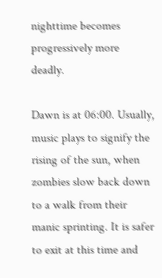nighttime becomes progressively more deadly.

Dawn is at 06:00. Usually, music plays to signify the rising of the sun, when zombies slow back down to a walk from their manic sprinting. It is safer to exit at this time and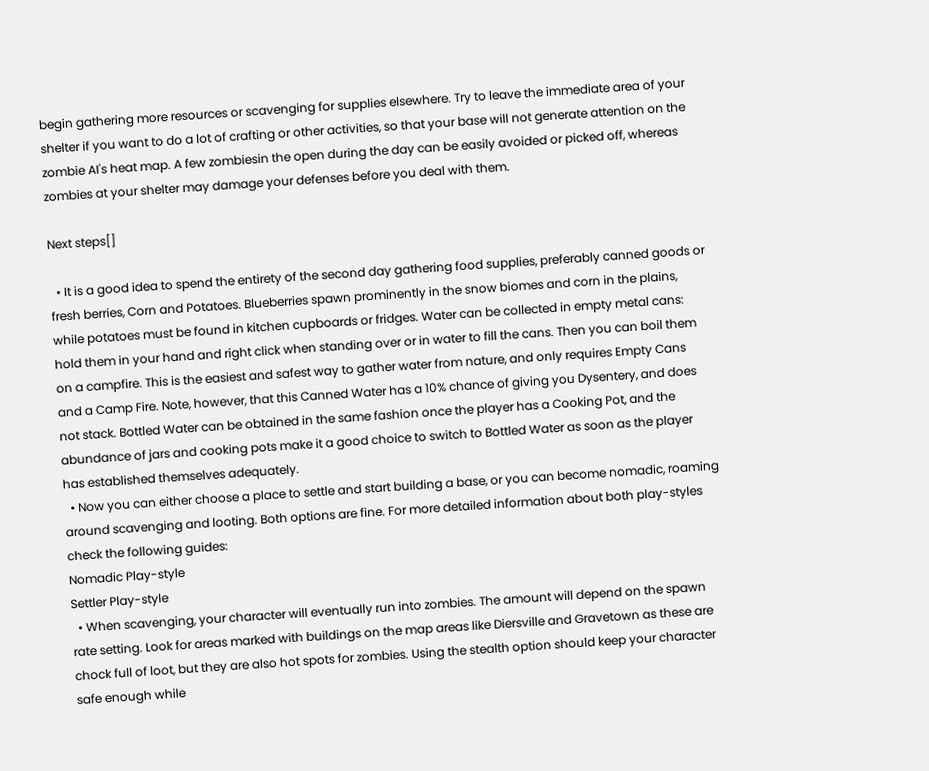begin gathering more resources or scavenging for supplies elsewhere. Try to leave the immediate area of your shelter if you want to do a lot of crafting or other activities, so that your base will not generate attention on the zombie AI's heat map. A few zombiesin the open during the day can be easily avoided or picked off, whereas zombies at your shelter may damage your defenses before you deal with them.

Next steps[]

  • It is a good idea to spend the entirety of the second day gathering food supplies, preferably canned goods or fresh berries, Corn and Potatoes. Blueberries spawn prominently in the snow biomes and corn in the plains, while potatoes must be found in kitchen cupboards or fridges. Water can be collected in empty metal cans: hold them in your hand and right click when standing over or in water to fill the cans. Then you can boil them on a campfire. This is the easiest and safest way to gather water from nature, and only requires Empty Cans and a Camp Fire. Note, however, that this Canned Water has a 10% chance of giving you Dysentery, and does not stack. Bottled Water can be obtained in the same fashion once the player has a Cooking Pot, and the abundance of jars and cooking pots make it a good choice to switch to Bottled Water as soon as the player has established themselves adequately.
  • Now you can either choose a place to settle and start building a base, or you can become nomadic, roaming around scavenging and looting. Both options are fine. For more detailed information about both play-styles check the following guides:
Nomadic Play-style
Settler Play-style
  • When scavenging, your character will eventually run into zombies. The amount will depend on the spawn rate setting. Look for areas marked with buildings on the map areas like Diersville and Gravetown as these are chock full of loot, but they are also hot spots for zombies. Using the stealth option should keep your character safe enough while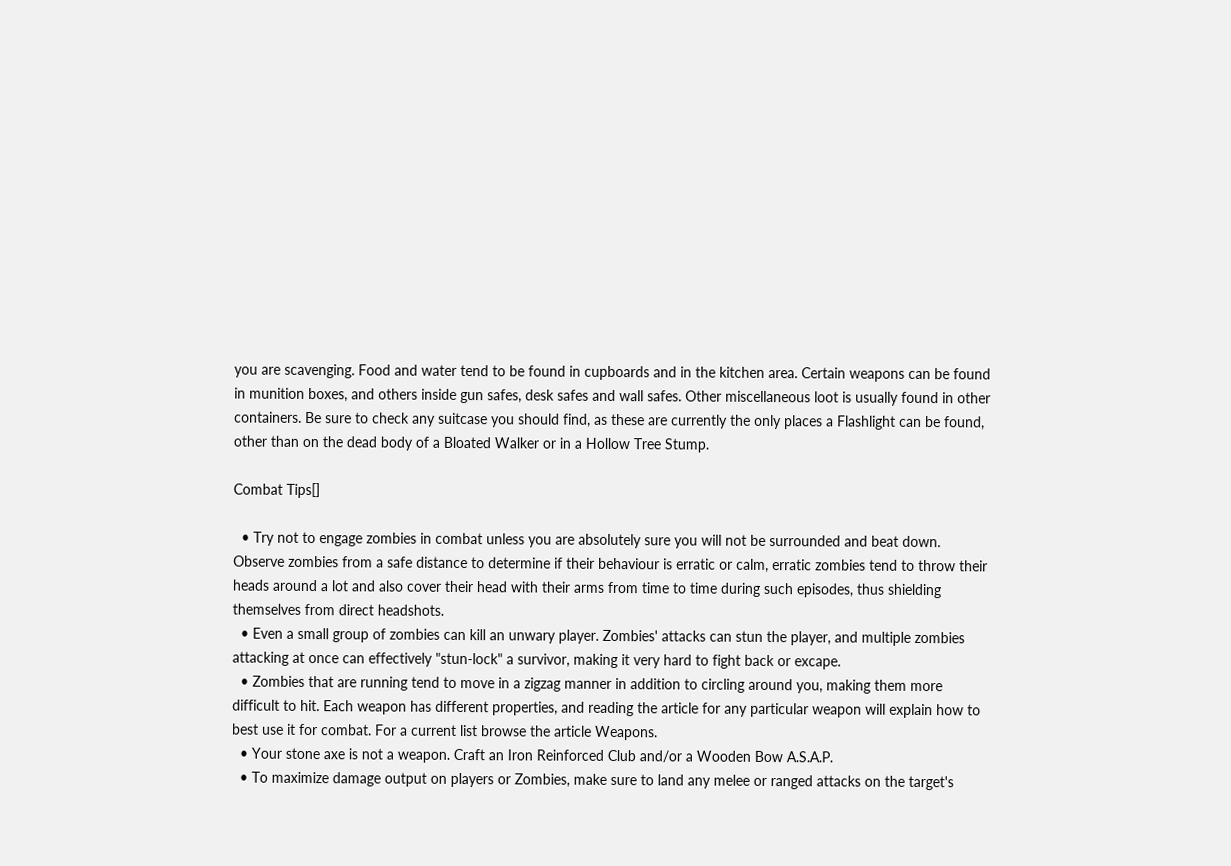you are scavenging. Food and water tend to be found in cupboards and in the kitchen area. Certain weapons can be found in munition boxes, and others inside gun safes, desk safes and wall safes. Other miscellaneous loot is usually found in other containers. Be sure to check any suitcase you should find, as these are currently the only places a Flashlight can be found, other than on the dead body of a Bloated Walker or in a Hollow Tree Stump.

Combat Tips[]

  • Try not to engage zombies in combat unless you are absolutely sure you will not be surrounded and beat down. Observe zombies from a safe distance to determine if their behaviour is erratic or calm, erratic zombies tend to throw their heads around a lot and also cover their head with their arms from time to time during such episodes, thus shielding themselves from direct headshots.
  • Even a small group of zombies can kill an unwary player. Zombies' attacks can stun the player, and multiple zombies attacking at once can effectively "stun-lock" a survivor, making it very hard to fight back or excape.
  • Zombies that are running tend to move in a zigzag manner in addition to circling around you, making them more difficult to hit. Each weapon has different properties, and reading the article for any particular weapon will explain how to best use it for combat. For a current list browse the article Weapons.
  • Your stone axe is not a weapon. Craft an Iron Reinforced Club and/or a Wooden Bow A.S.A.P.
  • To maximize damage output on players or Zombies, make sure to land any melee or ranged attacks on the target's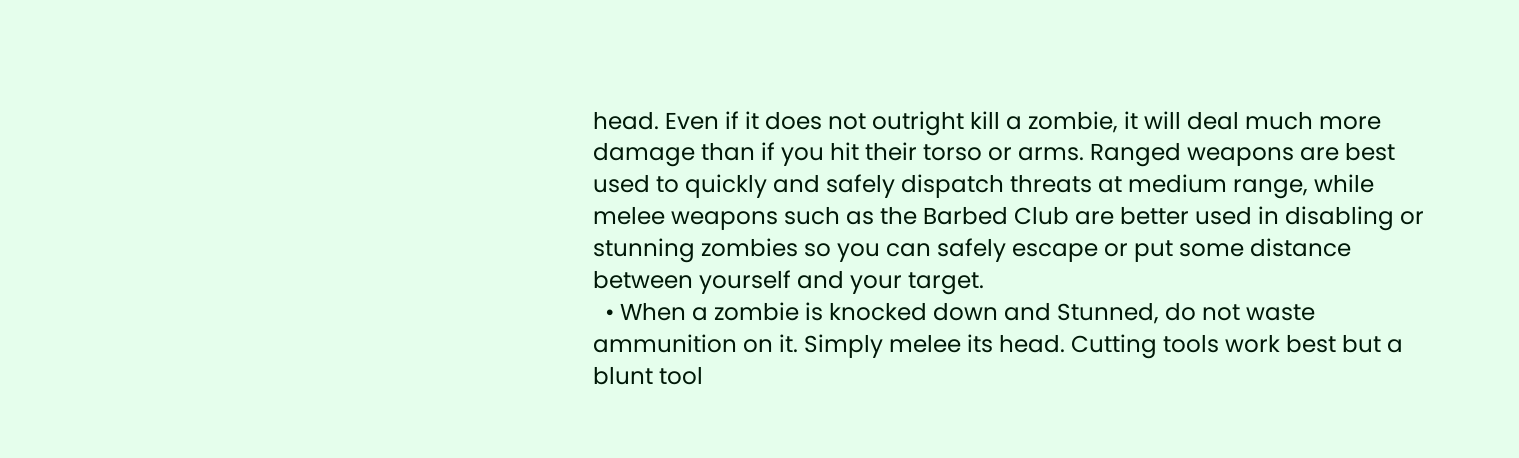head. Even if it does not outright kill a zombie, it will deal much more damage than if you hit their torso or arms. Ranged weapons are best used to quickly and safely dispatch threats at medium range, while melee weapons such as the Barbed Club are better used in disabling or stunning zombies so you can safely escape or put some distance between yourself and your target.
  • When a zombie is knocked down and Stunned, do not waste ammunition on it. Simply melee its head. Cutting tools work best but a blunt tool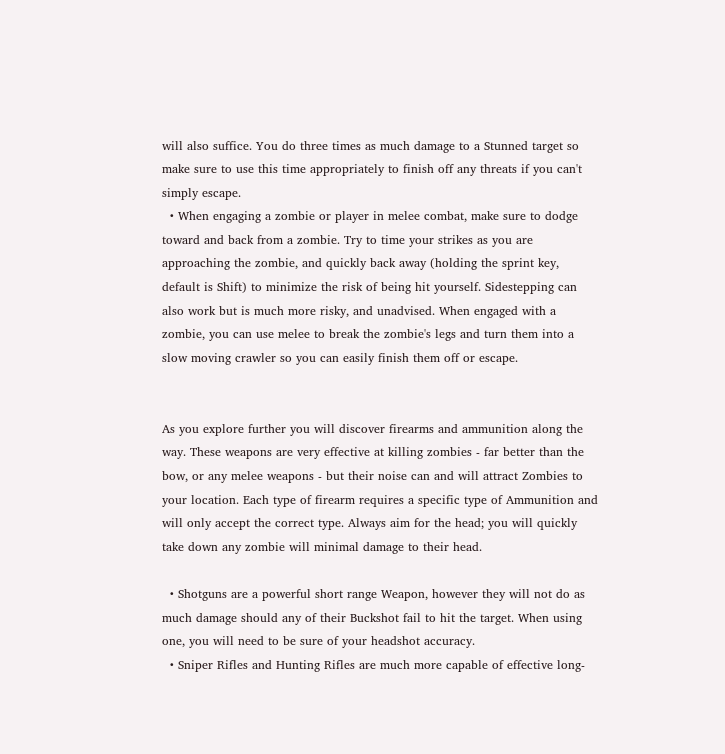will also suffice. You do three times as much damage to a Stunned target so make sure to use this time appropriately to finish off any threats if you can't simply escape.
  • When engaging a zombie or player in melee combat, make sure to dodge toward and back from a zombie. Try to time your strikes as you are approaching the zombie, and quickly back away (holding the sprint key, default is Shift) to minimize the risk of being hit yourself. Sidestepping can also work but is much more risky, and unadvised. When engaged with a zombie, you can use melee to break the zombie's legs and turn them into a slow moving crawler so you can easily finish them off or escape.


As you explore further you will discover firearms and ammunition along the way. These weapons are very effective at killing zombies - far better than the bow, or any melee weapons - but their noise can and will attract Zombies to your location. Each type of firearm requires a specific type of Ammunition and will only accept the correct type. Always aim for the head; you will quickly take down any zombie will minimal damage to their head.

  • Shotguns are a powerful short range Weapon, however they will not do as much damage should any of their Buckshot fail to hit the target. When using one, you will need to be sure of your headshot accuracy.
  • Sniper Rifles and Hunting Rifles are much more capable of effective long-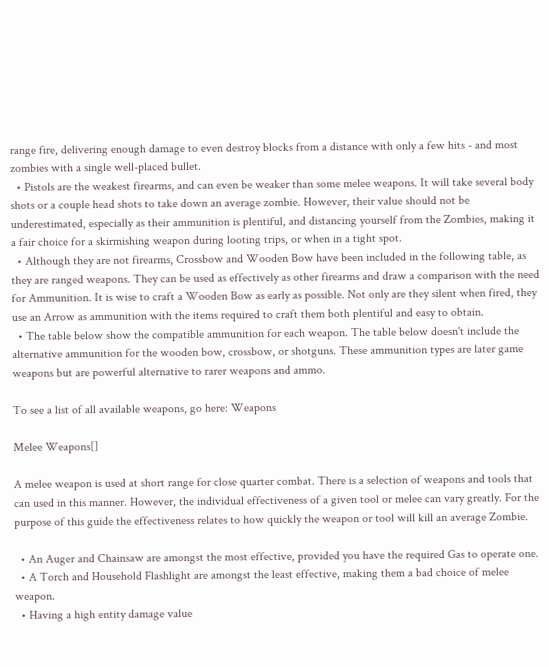range fire, delivering enough damage to even destroy blocks from a distance with only a few hits - and most zombies with a single well-placed bullet.
  • Pistols are the weakest firearms, and can even be weaker than some melee weapons. It will take several body shots or a couple head shots to take down an average zombie. However, their value should not be underestimated, especially as their ammunition is plentiful, and distancing yourself from the Zombies, making it a fair choice for a skirmishing weapon during looting trips, or when in a tight spot.
  • Although they are not firearms, Crossbow and Wooden Bow have been included in the following table, as they are ranged weapons. They can be used as effectively as other firearms and draw a comparison with the need for Ammunition. It is wise to craft a Wooden Bow as early as possible. Not only are they silent when fired, they use an Arrow as ammunition with the items required to craft them both plentiful and easy to obtain.
  • The table below show the compatible ammunition for each weapon. The table below doesn't include the alternative ammunition for the wooden bow, crossbow, or shotguns. These ammunition types are later game weapons but are powerful alternative to rarer weapons and ammo.

To see a list of all available weapons, go here: Weapons

Melee Weapons[]

A melee weapon is used at short range for close quarter combat. There is a selection of weapons and tools that can used in this manner. However, the individual effectiveness of a given tool or melee can vary greatly. For the purpose of this guide the effectiveness relates to how quickly the weapon or tool will kill an average Zombie.

  • An Auger and Chainsaw are amongst the most effective, provided you have the required Gas to operate one.
  • A Torch and Household Flashlight are amongst the least effective, making them a bad choice of melee weapon.
  • Having a high entity damage value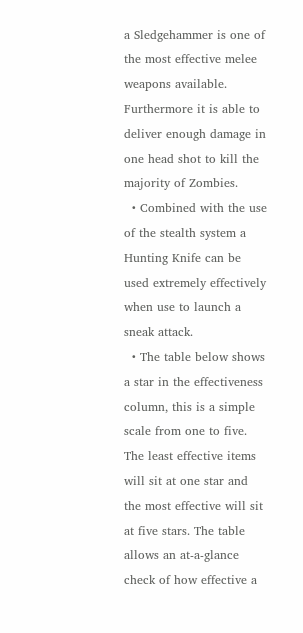a Sledgehammer is one of the most effective melee weapons available. Furthermore it is able to deliver enough damage in one head shot to kill the majority of Zombies.
  • Combined with the use of the stealth system a Hunting Knife can be used extremely effectively when use to launch a sneak attack.
  • The table below shows a star in the effectiveness column, this is a simple scale from one to five. The least effective items will sit at one star and the most effective will sit at five stars. The table allows an at-a-glance check of how effective a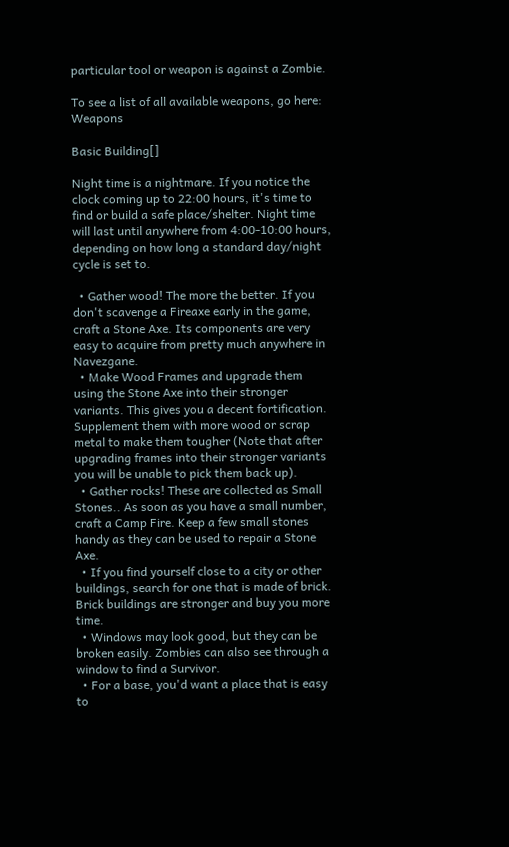particular tool or weapon is against a Zombie.

To see a list of all available weapons, go here: Weapons

Basic Building[]

Night time is a nightmare. If you notice the clock coming up to 22:00 hours, it's time to find or build a safe place/shelter. Night time will last until anywhere from 4:00-10:00 hours, depending on how long a standard day/night cycle is set to.

  • Gather wood! The more the better. If you don't scavenge a Fireaxe early in the game, craft a Stone Axe. Its components are very easy to acquire from pretty much anywhere in Navezgane.
  • Make Wood Frames and upgrade them using the Stone Axe into their stronger variants. This gives you a decent fortification. Supplement them with more wood or scrap metal to make them tougher (Note that after upgrading frames into their stronger variants you will be unable to pick them back up).
  • Gather rocks! These are collected as Small Stones.. As soon as you have a small number, craft a Camp Fire. Keep a few small stones handy as they can be used to repair a Stone Axe.
  • If you find yourself close to a city or other buildings, search for one that is made of brick. Brick buildings are stronger and buy you more time.
  • Windows may look good, but they can be broken easily. Zombies can also see through a window to find a Survivor.
  • For a base, you'd want a place that is easy to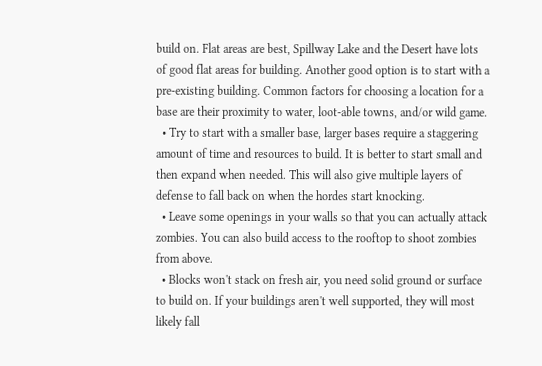build on. Flat areas are best, Spillway Lake and the Desert have lots of good flat areas for building. Another good option is to start with a pre-existing building. Common factors for choosing a location for a base are their proximity to water, loot-able towns, and/or wild game.
  • Try to start with a smaller base, larger bases require a staggering amount of time and resources to build. It is better to start small and then expand when needed. This will also give multiple layers of defense to fall back on when the hordes start knocking.
  • Leave some openings in your walls so that you can actually attack zombies. You can also build access to the rooftop to shoot zombies from above.
  • Blocks won't stack on fresh air, you need solid ground or surface to build on. If your buildings aren't well supported, they will most likely fall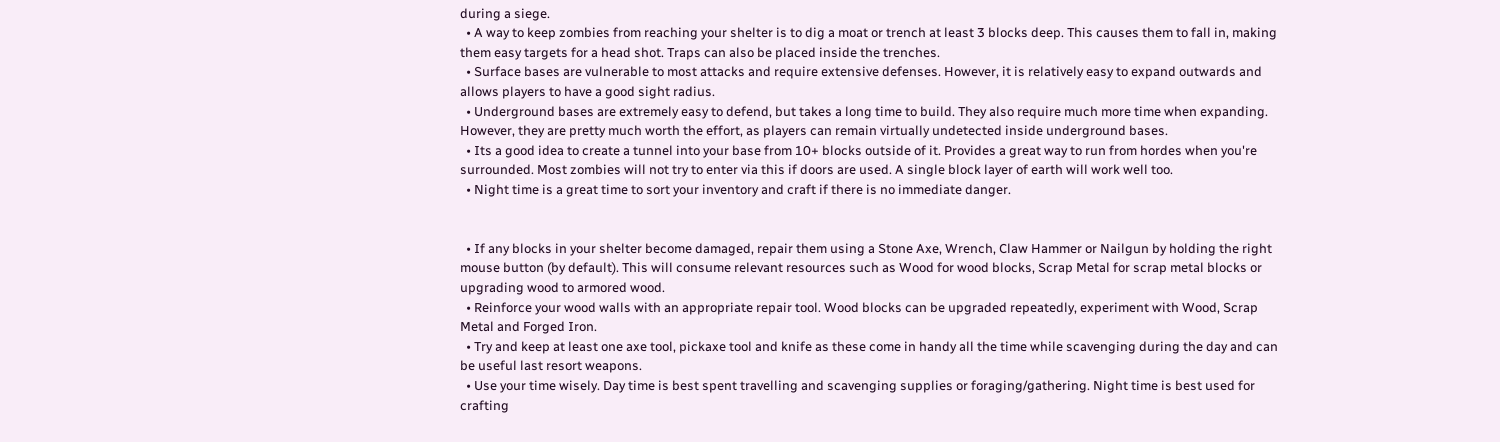during a siege.
  • A way to keep zombies from reaching your shelter is to dig a moat or trench at least 3 blocks deep. This causes them to fall in, making them easy targets for a head shot. Traps can also be placed inside the trenches.
  • Surface bases are vulnerable to most attacks and require extensive defenses. However, it is relatively easy to expand outwards and allows players to have a good sight radius.
  • Underground bases are extremely easy to defend, but takes a long time to build. They also require much more time when expanding. However, they are pretty much worth the effort, as players can remain virtually undetected inside underground bases.
  • Its a good idea to create a tunnel into your base from 10+ blocks outside of it. Provides a great way to run from hordes when you're surrounded. Most zombies will not try to enter via this if doors are used. A single block layer of earth will work well too.
  • Night time is a great time to sort your inventory and craft if there is no immediate danger.


  • If any blocks in your shelter become damaged, repair them using a Stone Axe, Wrench, Claw Hammer or Nailgun by holding the right mouse button (by default). This will consume relevant resources such as Wood for wood blocks, Scrap Metal for scrap metal blocks or upgrading wood to armored wood.
  • Reinforce your wood walls with an appropriate repair tool. Wood blocks can be upgraded repeatedly, experiment with Wood, Scrap Metal and Forged Iron.
  • Try and keep at least one axe tool, pickaxe tool and knife as these come in handy all the time while scavenging during the day and can be useful last resort weapons.
  • Use your time wisely. Day time is best spent travelling and scavenging supplies or foraging/gathering. Night time is best used for crafting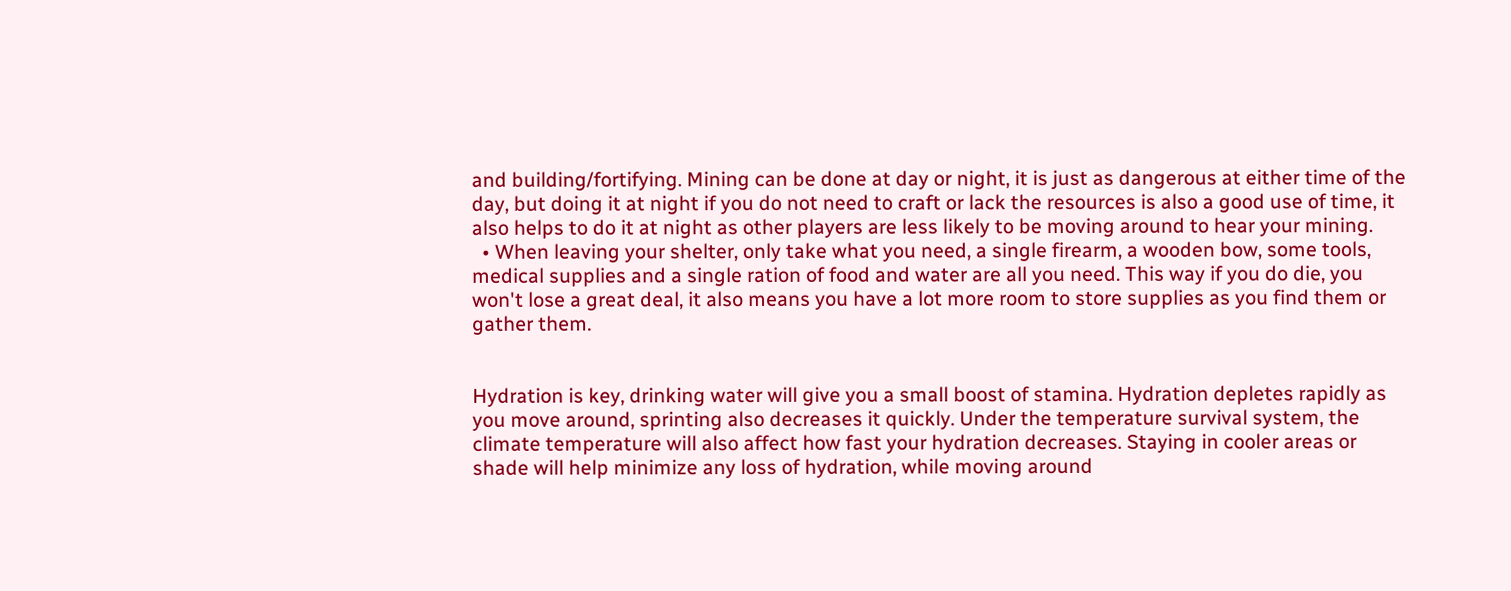and building/fortifying. Mining can be done at day or night, it is just as dangerous at either time of the day, but doing it at night if you do not need to craft or lack the resources is also a good use of time, it also helps to do it at night as other players are less likely to be moving around to hear your mining.
  • When leaving your shelter, only take what you need, a single firearm, a wooden bow, some tools, medical supplies and a single ration of food and water are all you need. This way if you do die, you won't lose a great deal, it also means you have a lot more room to store supplies as you find them or gather them.


Hydration is key, drinking water will give you a small boost of stamina. Hydration depletes rapidly as you move around, sprinting also decreases it quickly. Under the temperature survival system, the climate temperature will also affect how fast your hydration decreases. Staying in cooler areas or shade will help minimize any loss of hydration, while moving around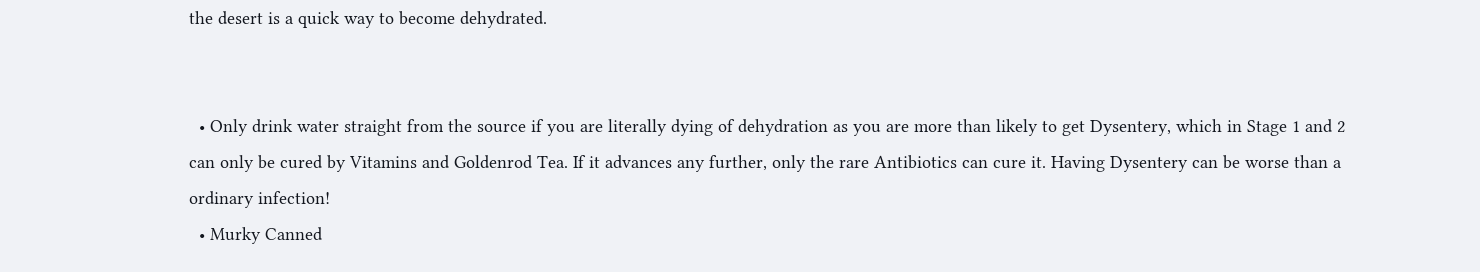the desert is a quick way to become dehydrated.


  • Only drink water straight from the source if you are literally dying of dehydration as you are more than likely to get Dysentery, which in Stage 1 and 2 can only be cured by Vitamins and Goldenrod Tea. If it advances any further, only the rare Antibiotics can cure it. Having Dysentery can be worse than a ordinary infection!
  • Murky Canned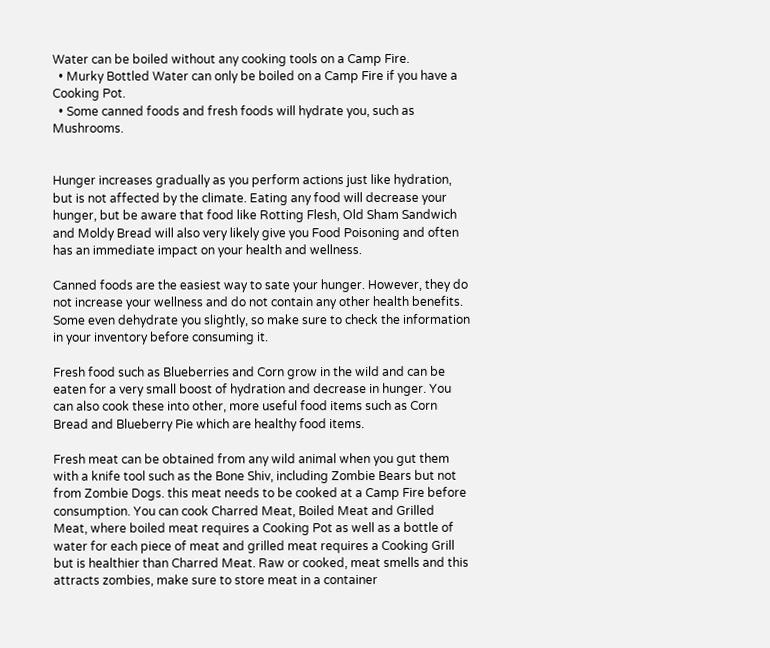Water can be boiled without any cooking tools on a Camp Fire.
  • Murky Bottled Water can only be boiled on a Camp Fire if you have a Cooking Pot.
  • Some canned foods and fresh foods will hydrate you, such as Mushrooms.


Hunger increases gradually as you perform actions just like hydration, but is not affected by the climate. Eating any food will decrease your hunger, but be aware that food like Rotting Flesh, Old Sham Sandwich and Moldy Bread will also very likely give you Food Poisoning and often has an immediate impact on your health and wellness.

Canned foods are the easiest way to sate your hunger. However, they do not increase your wellness and do not contain any other health benefits. Some even dehydrate you slightly, so make sure to check the information in your inventory before consuming it.

Fresh food such as Blueberries and Corn grow in the wild and can be eaten for a very small boost of hydration and decrease in hunger. You can also cook these into other, more useful food items such as Corn Bread and Blueberry Pie which are healthy food items.

Fresh meat can be obtained from any wild animal when you gut them with a knife tool such as the Bone Shiv, including Zombie Bears but not from Zombie Dogs. this meat needs to be cooked at a Camp Fire before consumption. You can cook Charred Meat, Boiled Meat and Grilled Meat, where boiled meat requires a Cooking Pot as well as a bottle of water for each piece of meat and grilled meat requires a Cooking Grill but is healthier than Charred Meat. Raw or cooked, meat smells and this attracts zombies, make sure to store meat in a container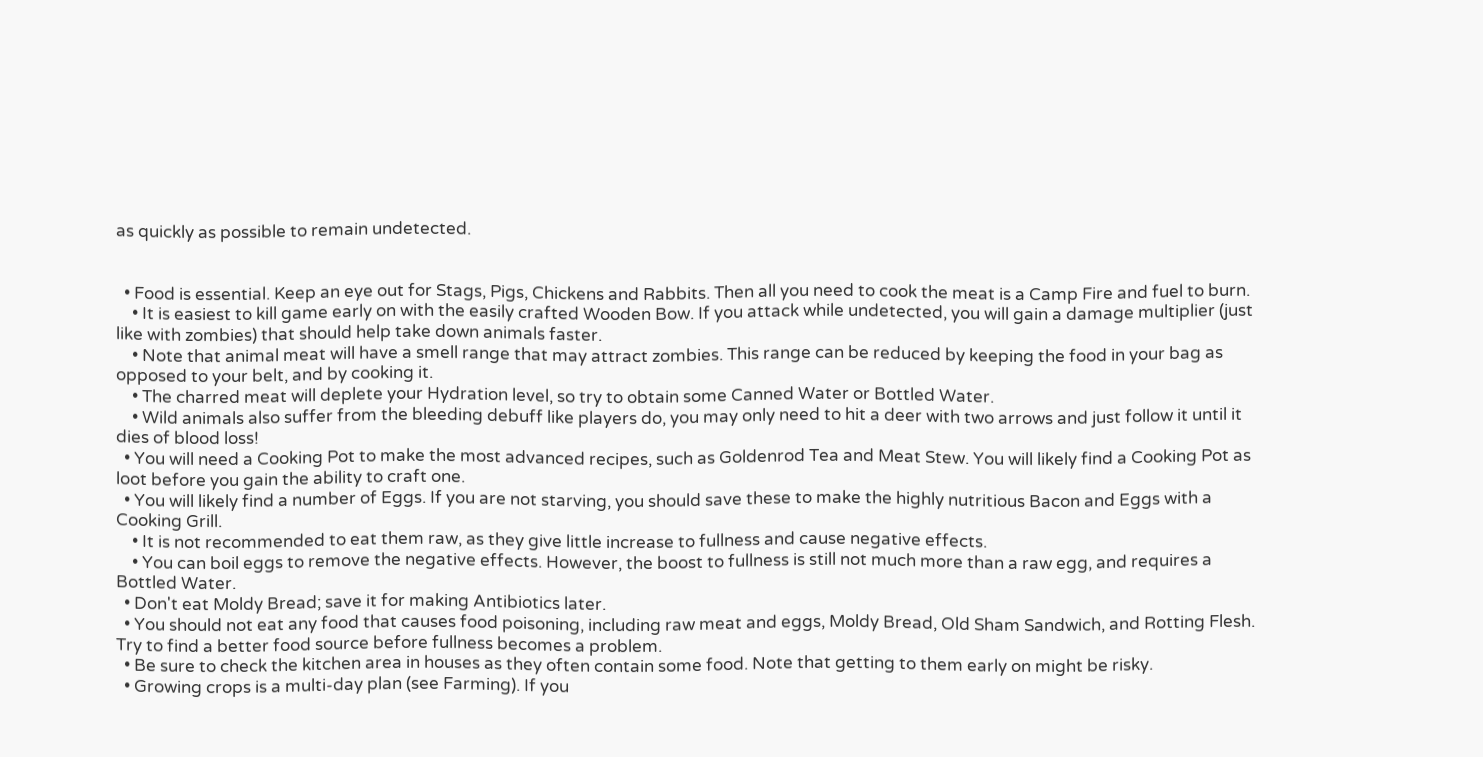as quickly as possible to remain undetected.


  • Food is essential. Keep an eye out for Stags, Pigs, Chickens and Rabbits. Then all you need to cook the meat is a Camp Fire and fuel to burn.
    • It is easiest to kill game early on with the easily crafted Wooden Bow. If you attack while undetected, you will gain a damage multiplier (just like with zombies) that should help take down animals faster.
    • Note that animal meat will have a smell range that may attract zombies. This range can be reduced by keeping the food in your bag as opposed to your belt, and by cooking it.
    • The charred meat will deplete your Hydration level, so try to obtain some Canned Water or Bottled Water.
    • Wild animals also suffer from the bleeding debuff like players do, you may only need to hit a deer with two arrows and just follow it until it dies of blood loss!
  • You will need a Cooking Pot to make the most advanced recipes, such as Goldenrod Tea and Meat Stew. You will likely find a Cooking Pot as loot before you gain the ability to craft one.
  • You will likely find a number of Eggs. If you are not starving, you should save these to make the highly nutritious Bacon and Eggs with a Cooking Grill.
    • It is not recommended to eat them raw, as they give little increase to fullness and cause negative effects.
    • You can boil eggs to remove the negative effects. However, the boost to fullness is still not much more than a raw egg, and requires a Bottled Water.
  • Don't eat Moldy Bread; save it for making Antibiotics later.
  • You should not eat any food that causes food poisoning, including raw meat and eggs, Moldy Bread, Old Sham Sandwich, and Rotting Flesh. Try to find a better food source before fullness becomes a problem.
  • Be sure to check the kitchen area in houses as they often contain some food. Note that getting to them early on might be risky.
  • Growing crops is a multi-day plan (see Farming). If you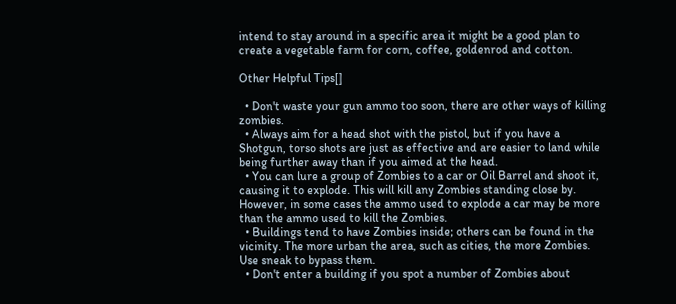intend to stay around in a specific area it might be a good plan to create a vegetable farm for corn, coffee, goldenrod and cotton.

Other Helpful Tips[]

  • Don't waste your gun ammo too soon, there are other ways of killing zombies.
  • Always aim for a head shot with the pistol, but if you have a Shotgun, torso shots are just as effective and are easier to land while being further away than if you aimed at the head.
  • You can lure a group of Zombies to a car or Oil Barrel and shoot it, causing it to explode. This will kill any Zombies standing close by. However, in some cases the ammo used to explode a car may be more than the ammo used to kill the Zombies.
  • Buildings tend to have Zombies inside; others can be found in the vicinity. The more urban the area, such as cities, the more Zombies. Use sneak to bypass them.
  • Don't enter a building if you spot a number of Zombies about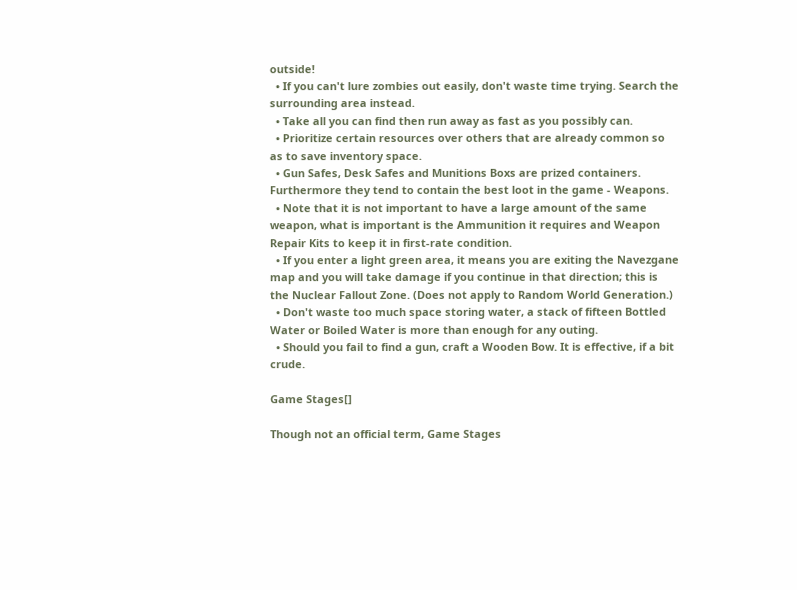outside!
  • If you can't lure zombies out easily, don't waste time trying. Search the surrounding area instead.
  • Take all you can find then run away as fast as you possibly can.
  • Prioritize certain resources over others that are already common so as to save inventory space.
  • Gun Safes, Desk Safes and Munitions Boxs are prized containers. Furthermore they tend to contain the best loot in the game - Weapons.
  • Note that it is not important to have a large amount of the same weapon, what is important is the Ammunition it requires and Weapon Repair Kits to keep it in first-rate condition.
  • If you enter a light green area, it means you are exiting the Navezgane map and you will take damage if you continue in that direction; this is the Nuclear Fallout Zone. (Does not apply to Random World Generation.)
  • Don't waste too much space storing water, a stack of fifteen Bottled Water or Boiled Water is more than enough for any outing.
  • Should you fail to find a gun, craft a Wooden Bow. It is effective, if a bit crude.

Game Stages[]

Though not an official term, Game Stages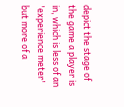depict the stage of the game a player is in, which is less of an 'experience meter' but more of a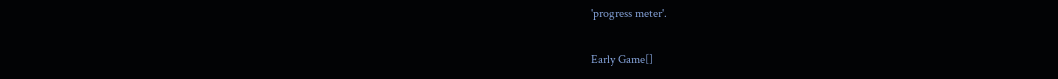'progress meter'.

Early Game[]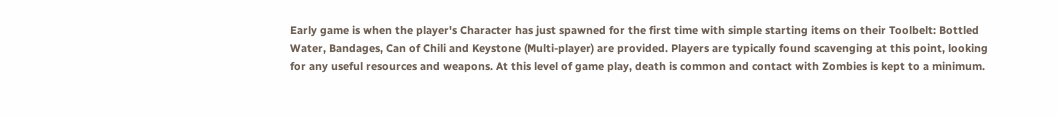Early game is when the player's Character has just spawned for the first time with simple starting items on their Toolbelt: Bottled Water, Bandages, Can of Chili and Keystone (Multi-player) are provided. Players are typically found scavenging at this point, looking for any useful resources and weapons. At this level of game play, death is common and contact with Zombies is kept to a minimum.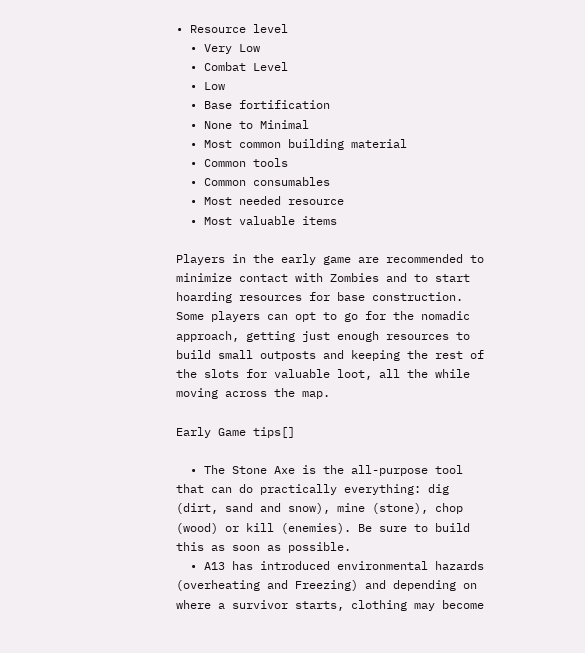• Resource level
  • Very Low
  • Combat Level
  • Low
  • Base fortification
  • None to Minimal
  • Most common building material
  • Common tools
  • Common consumables
  • Most needed resource
  • Most valuable items

Players in the early game are recommended to minimize contact with Zombies and to start hoarding resources for base construction. Some players can opt to go for the nomadic approach, getting just enough resources to build small outposts and keeping the rest of the slots for valuable loot, all the while moving across the map.

Early Game tips[]

  • The Stone Axe is the all-purpose tool that can do practically everything: dig (dirt, sand and snow), mine (stone), chop (wood) or kill (enemies). Be sure to build this as soon as possible.
  • A13 has introduced environmental hazards (overheating and Freezing) and depending on where a survivor starts, clothing may become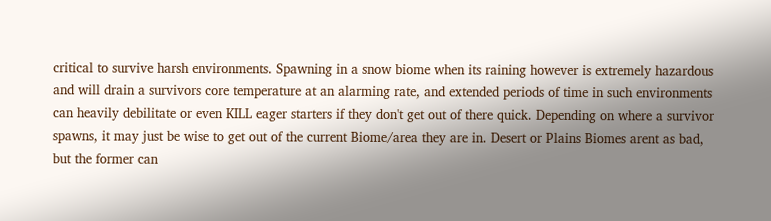critical to survive harsh environments. Spawning in a snow biome when its raining however is extremely hazardous and will drain a survivors core temperature at an alarming rate, and extended periods of time in such environments can heavily debilitate or even KILL eager starters if they don't get out of there quick. Depending on where a survivor spawns, it may just be wise to get out of the current Biome/area they are in. Desert or Plains Biomes arent as bad, but the former can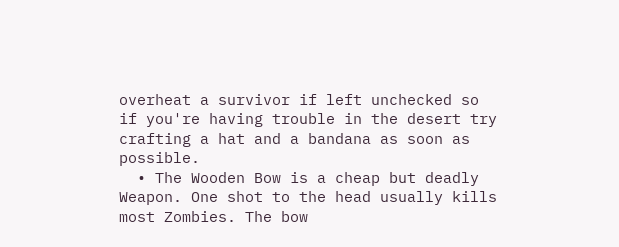overheat a survivor if left unchecked so if you're having trouble in the desert try crafting a hat and a bandana as soon as possible.
  • The Wooden Bow is a cheap but deadly Weapon. One shot to the head usually kills most Zombies. The bow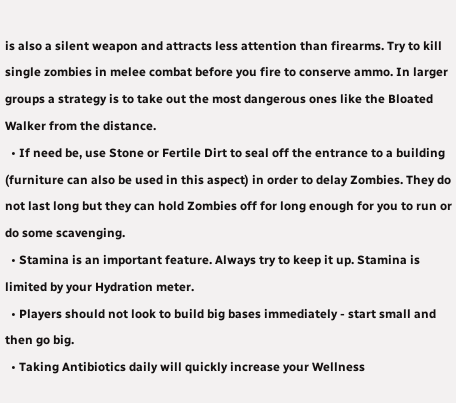is also a silent weapon and attracts less attention than firearms. Try to kill single zombies in melee combat before you fire to conserve ammo. In larger groups a strategy is to take out the most dangerous ones like the Bloated Walker from the distance.
  • If need be, use Stone or Fertile Dirt to seal off the entrance to a building (furniture can also be used in this aspect) in order to delay Zombies. They do not last long but they can hold Zombies off for long enough for you to run or do some scavenging.
  • Stamina is an important feature. Always try to keep it up. Stamina is limited by your Hydration meter.
  • Players should not look to build big bases immediately - start small and then go big.
  • Taking Antibiotics daily will quickly increase your Wellness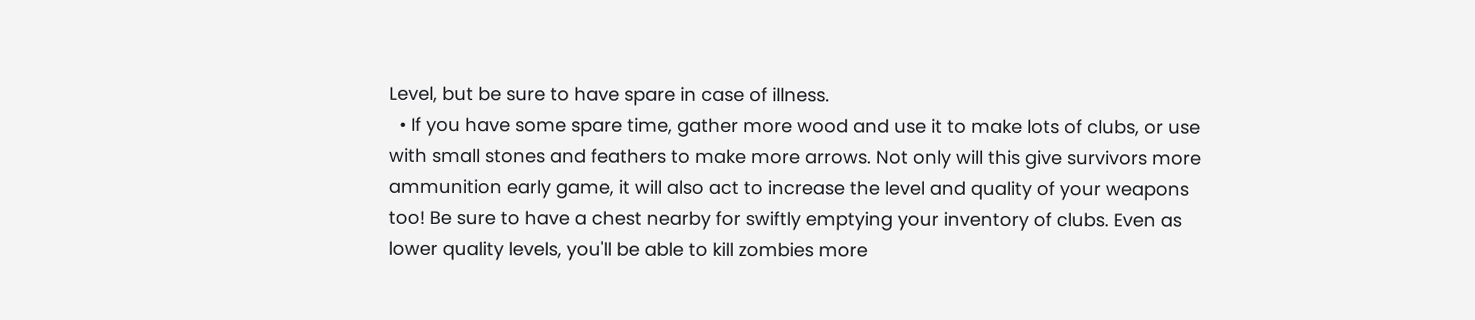Level, but be sure to have spare in case of illness.
  • If you have some spare time, gather more wood and use it to make lots of clubs, or use with small stones and feathers to make more arrows. Not only will this give survivors more ammunition early game, it will also act to increase the level and quality of your weapons too! Be sure to have a chest nearby for swiftly emptying your inventory of clubs. Even as lower quality levels, you'll be able to kill zombies more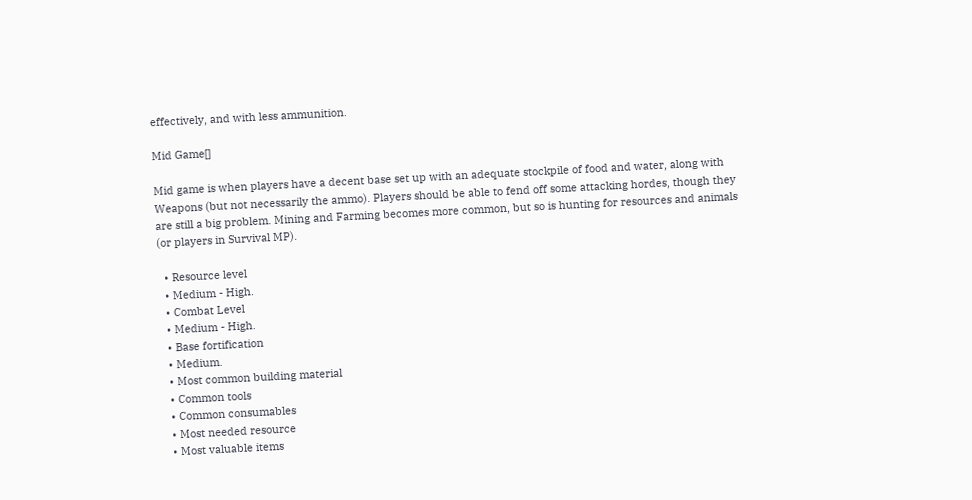effectively, and with less ammunition.

Mid Game[]

Mid game is when players have a decent base set up with an adequate stockpile of food and water, along with Weapons (but not necessarily the ammo). Players should be able to fend off some attacking hordes, though they are still a big problem. Mining and Farming becomes more common, but so is hunting for resources and animals (or players in Survival MP).

  • Resource level
  • Medium - High.
  • Combat Level
  • Medium - High.
  • Base fortification
  • Medium.
  • Most common building material
  • Common tools
  • Common consumables
  • Most needed resource
  • Most valuable items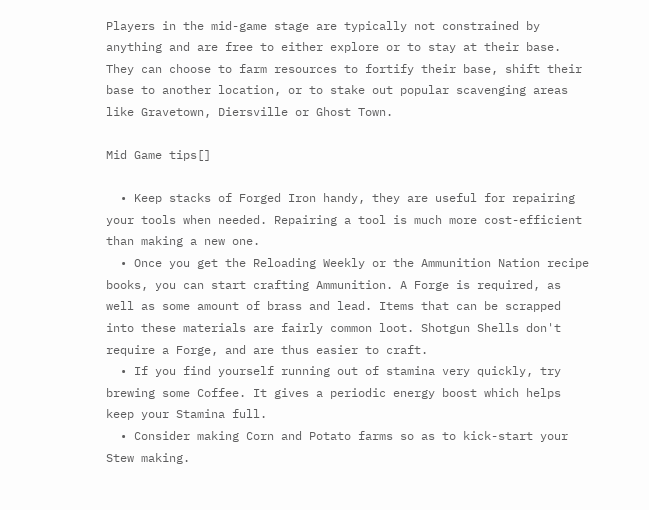Players in the mid-game stage are typically not constrained by anything and are free to either explore or to stay at their base. They can choose to farm resources to fortify their base, shift their base to another location, or to stake out popular scavenging areas like Gravetown, Diersville or Ghost Town.

Mid Game tips[]

  • Keep stacks of Forged Iron handy, they are useful for repairing your tools when needed. Repairing a tool is much more cost-efficient than making a new one.
  • Once you get the Reloading Weekly or the Ammunition Nation recipe books, you can start crafting Ammunition. A Forge is required, as well as some amount of brass and lead. Items that can be scrapped into these materials are fairly common loot. Shotgun Shells don't require a Forge, and are thus easier to craft.
  • If you find yourself running out of stamina very quickly, try brewing some Coffee. It gives a periodic energy boost which helps keep your Stamina full.
  • Consider making Corn and Potato farms so as to kick-start your Stew making.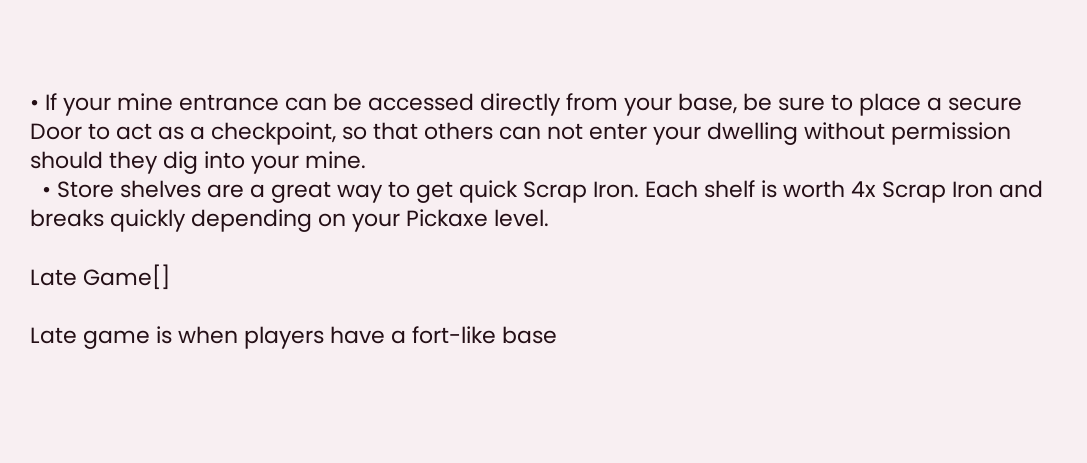• If your mine entrance can be accessed directly from your base, be sure to place a secure Door to act as a checkpoint, so that others can not enter your dwelling without permission should they dig into your mine.
  • Store shelves are a great way to get quick Scrap Iron. Each shelf is worth 4x Scrap Iron and breaks quickly depending on your Pickaxe level.

Late Game[]

Late game is when players have a fort-like base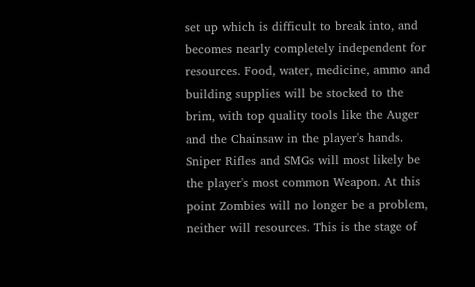set up which is difficult to break into, and becomes nearly completely independent for resources. Food, water, medicine, ammo and building supplies will be stocked to the brim, with top quality tools like the Auger and the Chainsaw in the player's hands. Sniper Rifles and SMGs will most likely be the player's most common Weapon. At this point Zombies will no longer be a problem, neither will resources. This is the stage of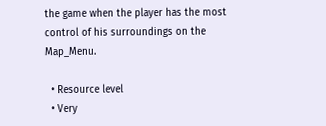the game when the player has the most control of his surroundings on the Map_Menu.

  • Resource level
  • Very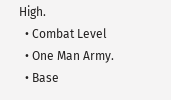High.
  • Combat Level
  • One Man Army.
  • Base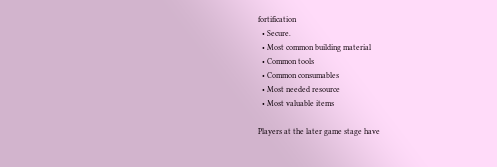fortification
  • Secure.
  • Most common building material
  • Common tools
  • Common consumables
  • Most needed resource
  • Most valuable items

Players at the later game stage have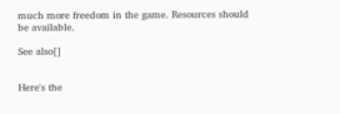much more freedom in the game. Resources should be available.

See also[]


Here's the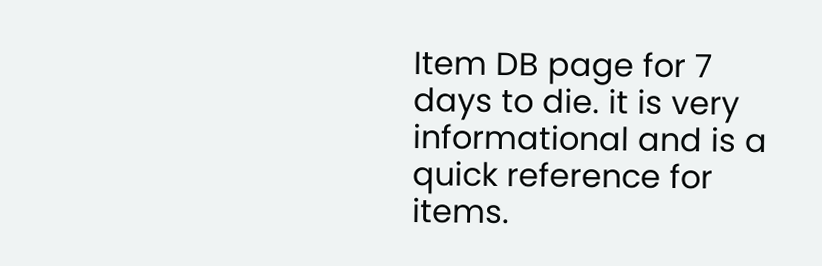Item DB page for 7 days to die. it is very informational and is a quick reference for items.